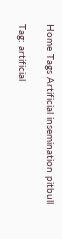Home Tags Artificial insemination pitbull

Tag: artificial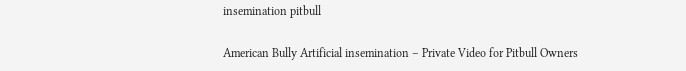insemination pitbull

American Bully Artificial insemination – Private Video for Pitbull Owners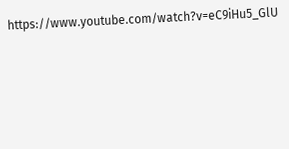https://www.youtube.com/watch?v=eC9iHu5_GlU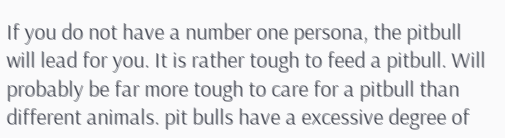If you do not have a number one persona, the pitbull will lead for you. It is rather tough to feed a pitbull. Will probably be far more tough to care for a pitbull than different animals. pit bulls have a excessive degree of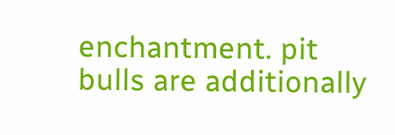enchantment. pit bulls are additionally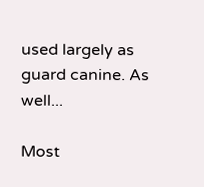used largely as guard canine. As well...

Most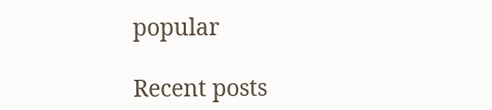popular

Recent posts